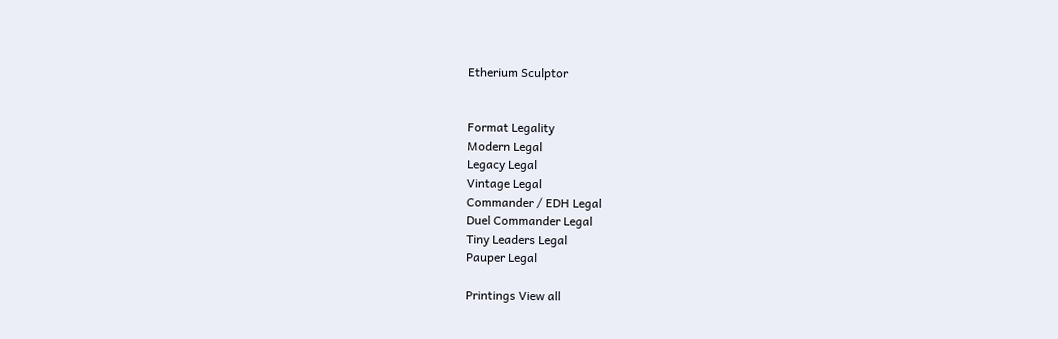Etherium Sculptor


Format Legality
Modern Legal
Legacy Legal
Vintage Legal
Commander / EDH Legal
Duel Commander Legal
Tiny Leaders Legal
Pauper Legal

Printings View all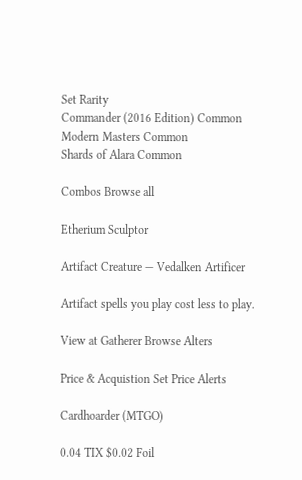Set Rarity
Commander (2016 Edition) Common
Modern Masters Common
Shards of Alara Common

Combos Browse all

Etherium Sculptor

Artifact Creature — Vedalken Artificer

Artifact spells you play cost less to play.

View at Gatherer Browse Alters

Price & Acquistion Set Price Alerts

Cardhoarder (MTGO)

0.04 TIX $0.02 Foil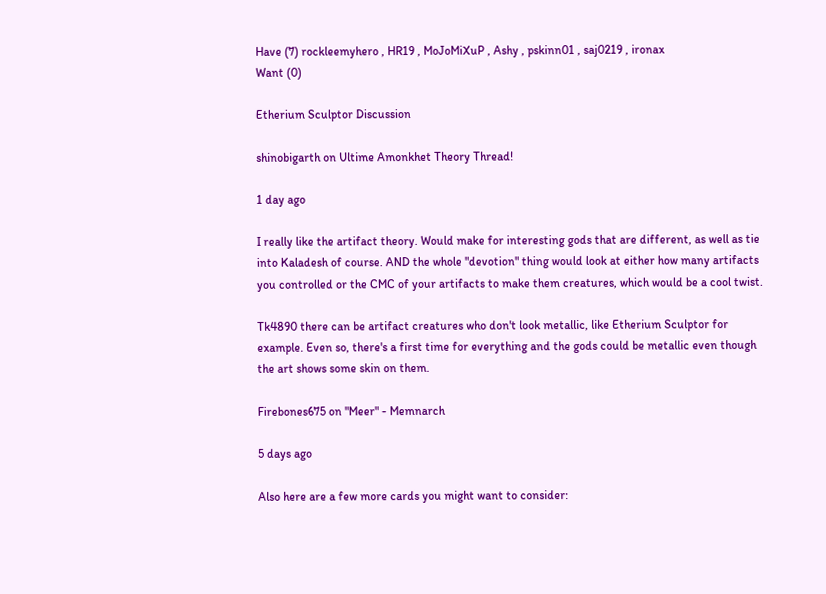Have (7) rockleemyhero , HR19 , MoJoMiXuP , Ashy , pskinn01 , saj0219 , ironax
Want (0)

Etherium Sculptor Discussion

shinobigarth on Ultime Amonkhet Theory Thread!

1 day ago

I really like the artifact theory. Would make for interesting gods that are different, as well as tie into Kaladesh of course. AND the whole "devotion" thing would look at either how many artifacts you controlled or the CMC of your artifacts to make them creatures, which would be a cool twist.

Tk4890 there can be artifact creatures who don't look metallic, like Etherium Sculptor for example. Even so, there's a first time for everything and the gods could be metallic even though the art shows some skin on them.

Firebones675 on "Meer" - Memnarch

5 days ago

Also here are a few more cards you might want to consider: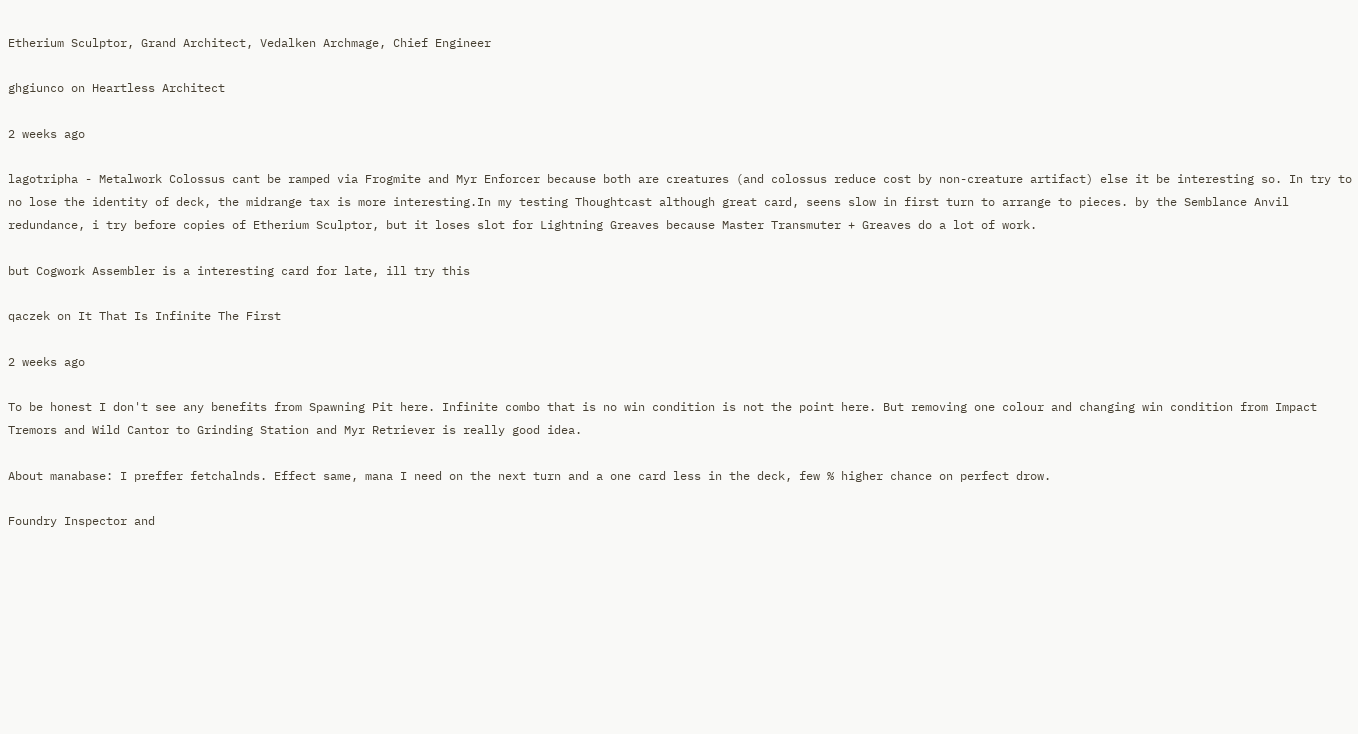Etherium Sculptor, Grand Architect, Vedalken Archmage, Chief Engineer

ghgiunco on Heartless Architect

2 weeks ago

lagotripha - Metalwork Colossus cant be ramped via Frogmite and Myr Enforcer because both are creatures (and colossus reduce cost by non-creature artifact) else it be interesting so. In try to no lose the identity of deck, the midrange tax is more interesting.In my testing Thoughtcast although great card, seens slow in first turn to arrange to pieces. by the Semblance Anvil redundance, i try before copies of Etherium Sculptor, but it loses slot for Lightning Greaves because Master Transmuter + Greaves do a lot of work.

but Cogwork Assembler is a interesting card for late, ill try this

qaczek on It That Is Infinite The First

2 weeks ago

To be honest I don't see any benefits from Spawning Pit here. Infinite combo that is no win condition is not the point here. But removing one colour and changing win condition from Impact Tremors and Wild Cantor to Grinding Station and Myr Retriever is really good idea.

About manabase: I preffer fetchalnds. Effect same, mana I need on the next turn and a one card less in the deck, few % higher chance on perfect drow.

Foundry Inspector and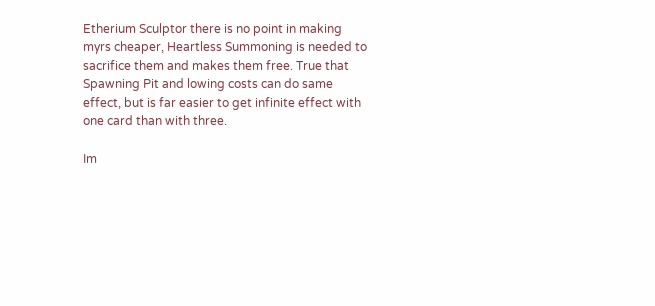Etherium Sculptor there is no point in making myrs cheaper, Heartless Summoning is needed to sacrifice them and makes them free. True that Spawning Pit and lowing costs can do same effect, but is far easier to get infinite effect with one card than with three.

Im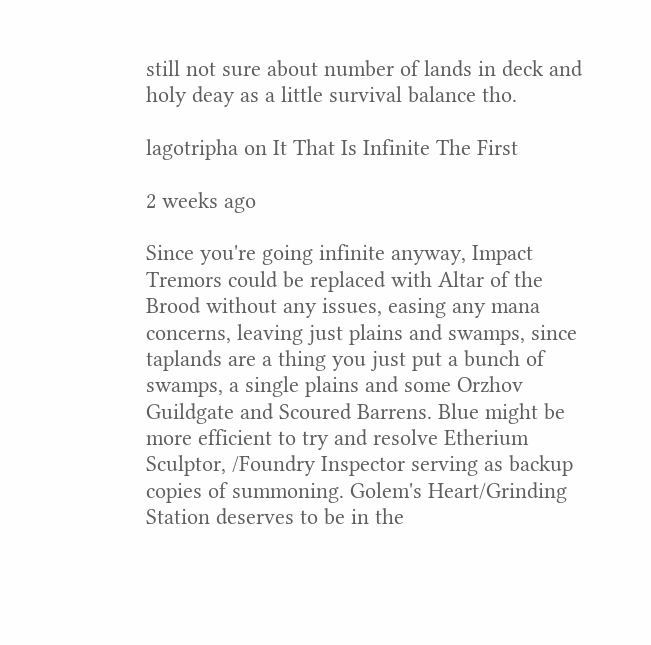still not sure about number of lands in deck and holy deay as a little survival balance tho.

lagotripha on It That Is Infinite The First

2 weeks ago

Since you're going infinite anyway, Impact Tremors could be replaced with Altar of the Brood without any issues, easing any mana concerns, leaving just plains and swamps, since taplands are a thing you just put a bunch of swamps, a single plains and some Orzhov Guildgate and Scoured Barrens. Blue might be more efficient to try and resolve Etherium Sculptor, /Foundry Inspector serving as backup copies of summoning. Golem's Heart/Grinding Station deserves to be in the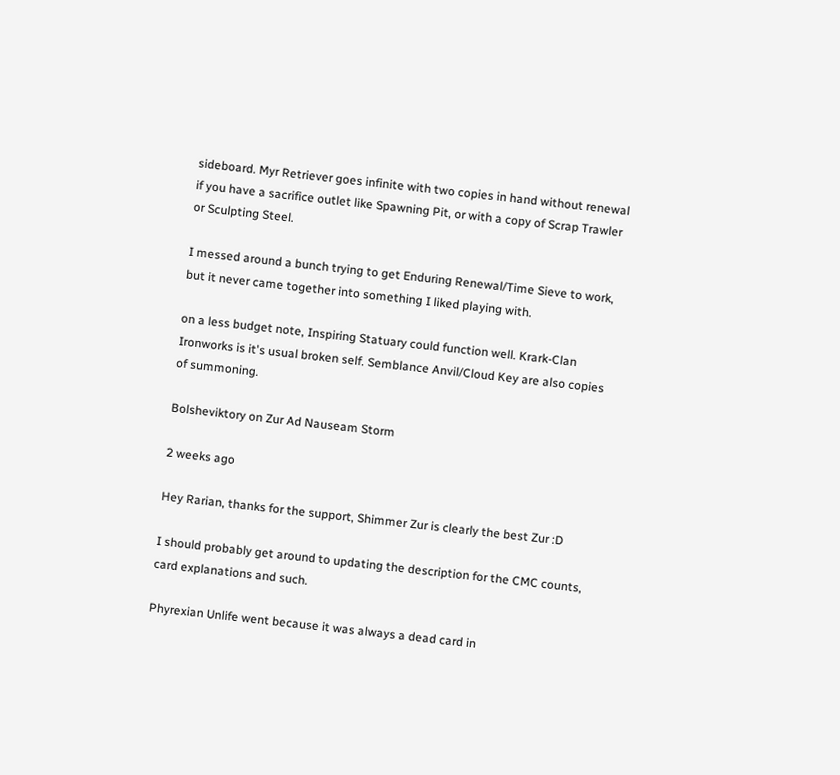sideboard. Myr Retriever goes infinite with two copies in hand without renewal if you have a sacrifice outlet like Spawning Pit, or with a copy of Scrap Trawler or Sculpting Steel.

I messed around a bunch trying to get Enduring Renewal/Time Sieve to work, but it never came together into something I liked playing with.

on a less budget note, Inspiring Statuary could function well. Krark-Clan Ironworks is it's usual broken self. Semblance Anvil/Cloud Key are also copies of summoning.

Bolsheviktory on Zur Ad Nauseam Storm

2 weeks ago

Hey Rarian, thanks for the support, Shimmer Zur is clearly the best Zur :D

I should probably get around to updating the description for the CMC counts, card explanations and such.

Phyrexian Unlife went because it was always a dead card in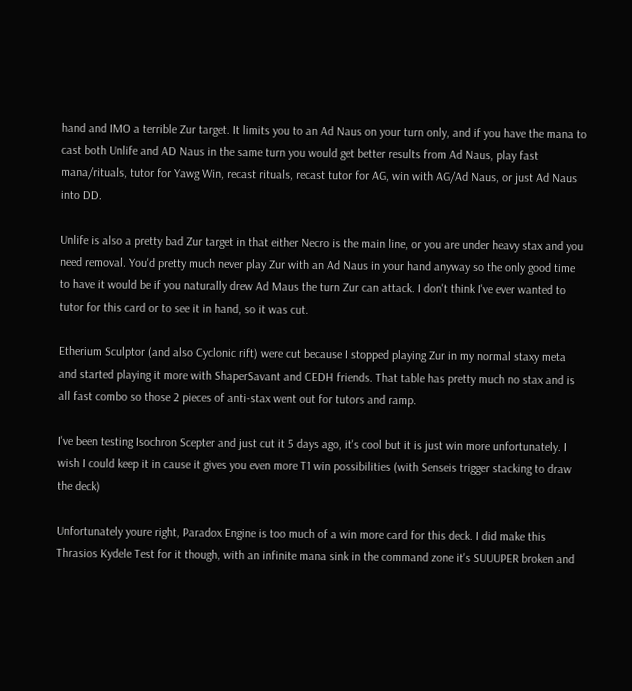hand and IMO a terrible Zur target. It limits you to an Ad Naus on your turn only, and if you have the mana to cast both Unlife and AD Naus in the same turn you would get better results from Ad Naus, play fast mana/rituals, tutor for Yawg Win, recast rituals, recast tutor for AG, win with AG/Ad Naus, or just Ad Naus into DD.

Unlife is also a pretty bad Zur target in that either Necro is the main line, or you are under heavy stax and you need removal. You'd pretty much never play Zur with an Ad Naus in your hand anyway so the only good time to have it would be if you naturally drew Ad Maus the turn Zur can attack. I don't think I've ever wanted to tutor for this card or to see it in hand, so it was cut.

Etherium Sculptor (and also Cyclonic rift) were cut because I stopped playing Zur in my normal staxy meta and started playing it more with ShaperSavant and CEDH friends. That table has pretty much no stax and is all fast combo so those 2 pieces of anti-stax went out for tutors and ramp.

I've been testing Isochron Scepter and just cut it 5 days ago, it's cool but it is just win more unfortunately. I wish I could keep it in cause it gives you even more T1 win possibilities (with Senseis trigger stacking to draw the deck)

Unfortunately youre right, Paradox Engine is too much of a win more card for this deck. I did make this Thrasios Kydele Test for it though, with an infinite mana sink in the command zone it's SUUUPER broken and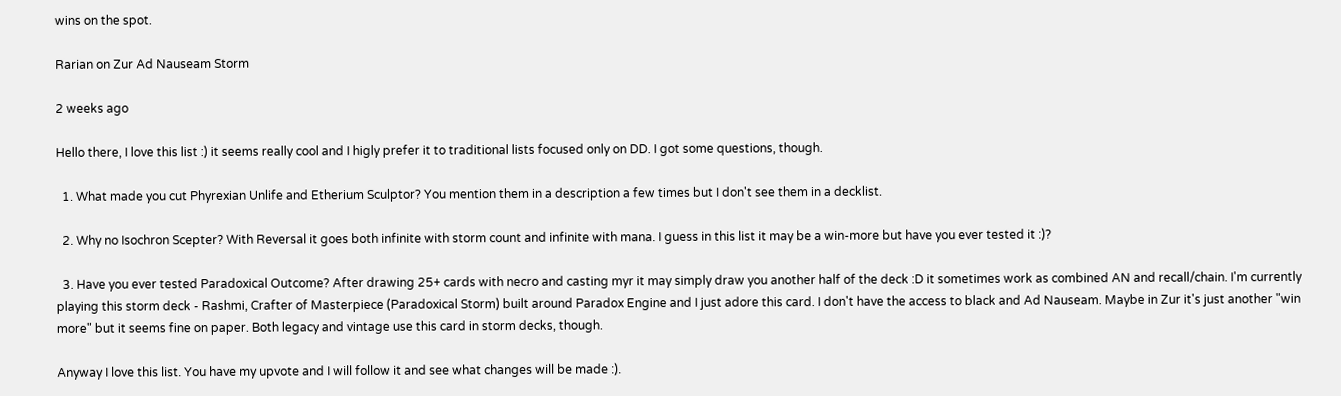wins on the spot.

Rarian on Zur Ad Nauseam Storm

2 weeks ago

Hello there, I love this list :) it seems really cool and I higly prefer it to traditional lists focused only on DD. I got some questions, though.

  1. What made you cut Phyrexian Unlife and Etherium Sculptor? You mention them in a description a few times but I don't see them in a decklist.

  2. Why no Isochron Scepter? With Reversal it goes both infinite with storm count and infinite with mana. I guess in this list it may be a win-more but have you ever tested it :)?

  3. Have you ever tested Paradoxical Outcome? After drawing 25+ cards with necro and casting myr it may simply draw you another half of the deck :D it sometimes work as combined AN and recall/chain. I'm currently playing this storm deck - Rashmi, Crafter of Masterpiece (Paradoxical Storm) built around Paradox Engine and I just adore this card. I don't have the access to black and Ad Nauseam. Maybe in Zur it's just another "win more" but it seems fine on paper. Both legacy and vintage use this card in storm decks, though.

Anyway I love this list. You have my upvote and I will follow it and see what changes will be made :).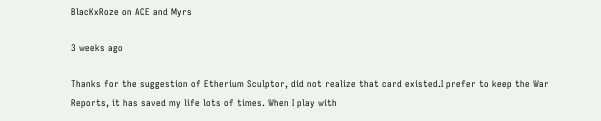BlacKxRoze on ACE and Myrs

3 weeks ago

Thanks for the suggestion of Etherium Sculptor, did not realize that card existed.I prefer to keep the War Reports, it has saved my life lots of times. When I play with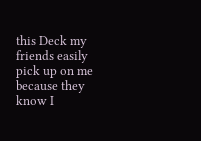this Deck my friends easily pick up on me because they know I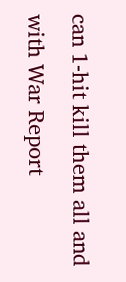can 1-hit kill them all and with War Report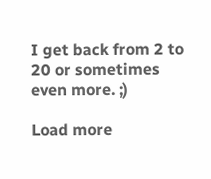I get back from 2 to 20 or sometimes even more. ;)

Load more